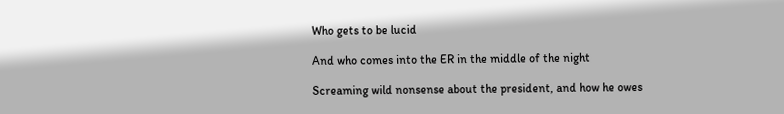Who gets to be lucid

And who comes into the ER in the middle of the night

Screaming wild nonsense about the president, and how he owes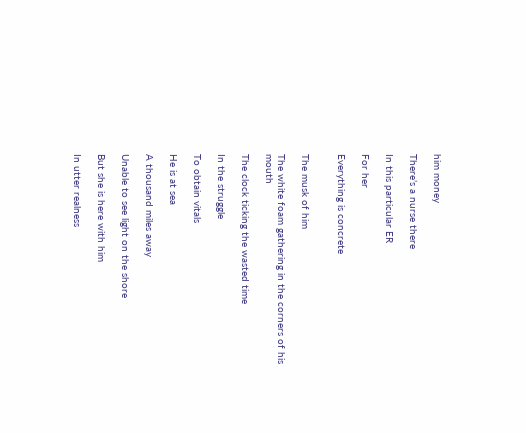him money

There’s a nurse there

In this particular ER

For her

Everything is concrete


The musk of him

The white foam gathering in the corners of his mouth

The clock ticking the wasted time

In the struggle

To obtain vitals

He is at sea

A thousand miles away

Unable to see light on the shore

But she is here with him

In utter realness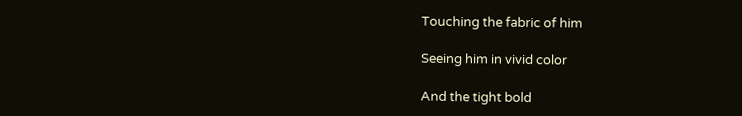Touching the fabric of him

Seeing him in vivid color

And the tight bold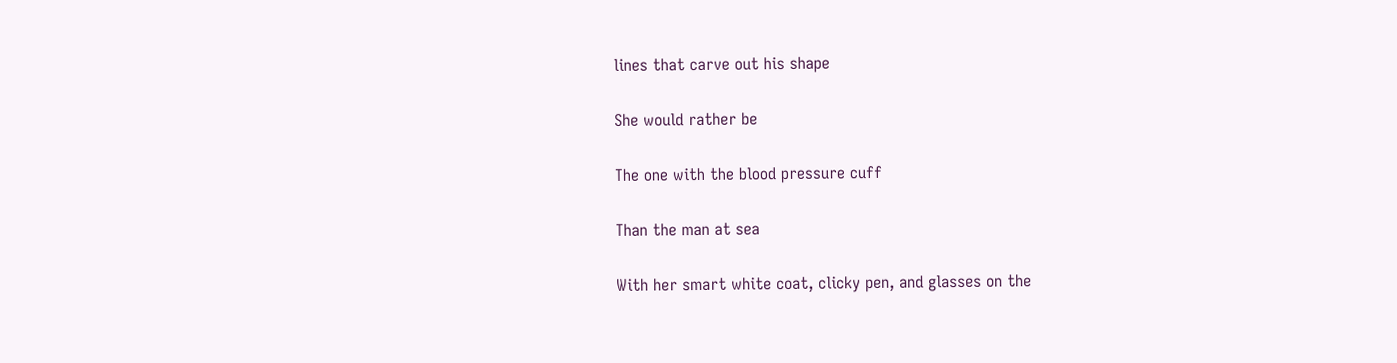lines that carve out his shape

She would rather be

The one with the blood pressure cuff

Than the man at sea

With her smart white coat, clicky pen, and glasses on the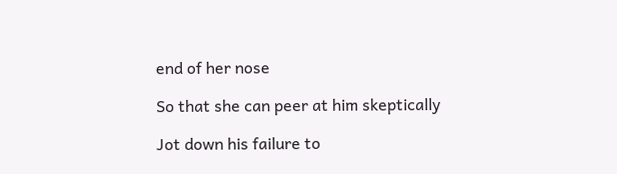end of her nose

So that she can peer at him skeptically

Jot down his failure to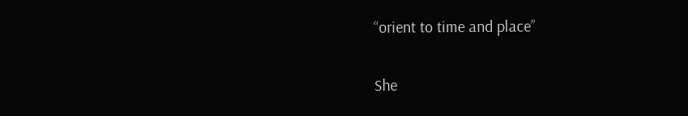“orient to time and place”

She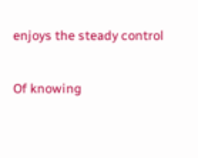enjoys the steady control

Of knowing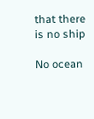that there is no ship

No ocean